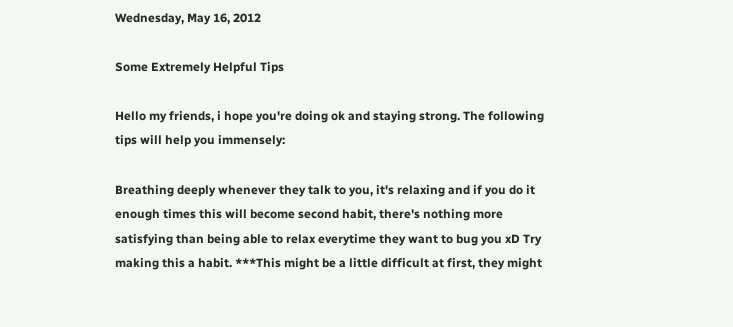Wednesday, May 16, 2012

Some Extremely Helpful Tips

Hello my friends, i hope you're doing ok and staying strong. The following tips will help you immensely:

Breathing deeply whenever they talk to you, it's relaxing and if you do it enough times this will become second habit, there's nothing more satisfying than being able to relax everytime they want to bug you xD Try making this a habit. ***This might be a little difficult at first, they might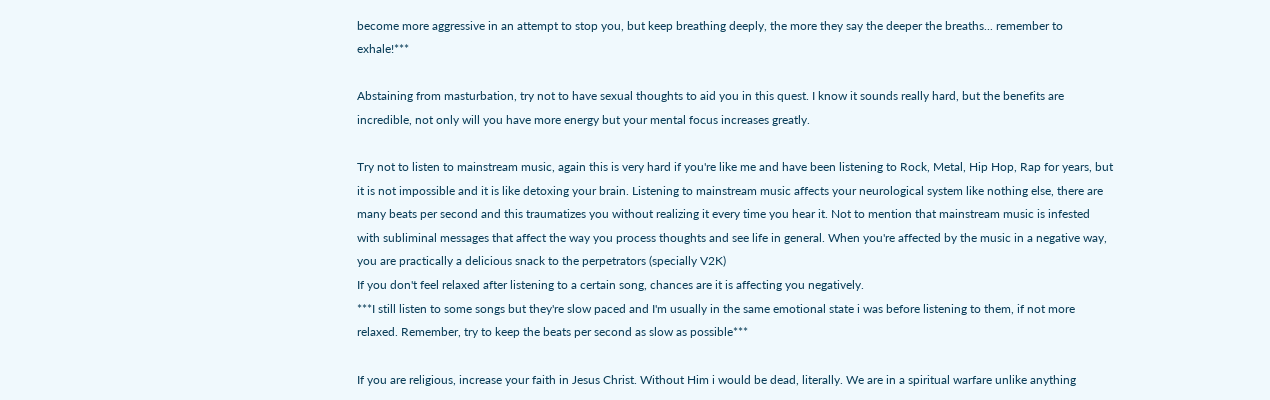become more aggressive in an attempt to stop you, but keep breathing deeply, the more they say the deeper the breaths... remember to exhale!***

Abstaining from masturbation, try not to have sexual thoughts to aid you in this quest. I know it sounds really hard, but the benefits are incredible, not only will you have more energy but your mental focus increases greatly.

Try not to listen to mainstream music, again this is very hard if you're like me and have been listening to Rock, Metal, Hip Hop, Rap for years, but it is not impossible and it is like detoxing your brain. Listening to mainstream music affects your neurological system like nothing else, there are many beats per second and this traumatizes you without realizing it every time you hear it. Not to mention that mainstream music is infested with subliminal messages that affect the way you process thoughts and see life in general. When you're affected by the music in a negative way, you are practically a delicious snack to the perpetrators (specially V2K)
If you don't feel relaxed after listening to a certain song, chances are it is affecting you negatively.
***I still listen to some songs but they're slow paced and I'm usually in the same emotional state i was before listening to them, if not more relaxed. Remember, try to keep the beats per second as slow as possible***

If you are religious, increase your faith in Jesus Christ. Without Him i would be dead, literally. We are in a spiritual warfare unlike anything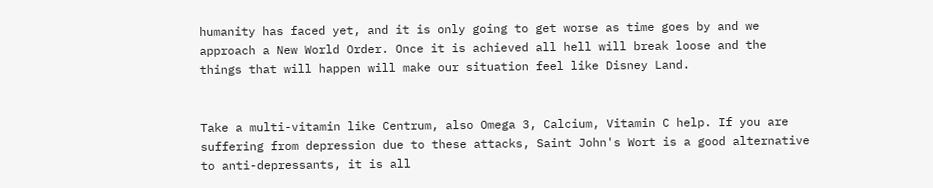humanity has faced yet, and it is only going to get worse as time goes by and we approach a New World Order. Once it is achieved all hell will break loose and the things that will happen will make our situation feel like Disney Land.


Take a multi-vitamin like Centrum, also Omega 3, Calcium, Vitamin C help. If you are suffering from depression due to these attacks, Saint John's Wort is a good alternative to anti-depressants, it is all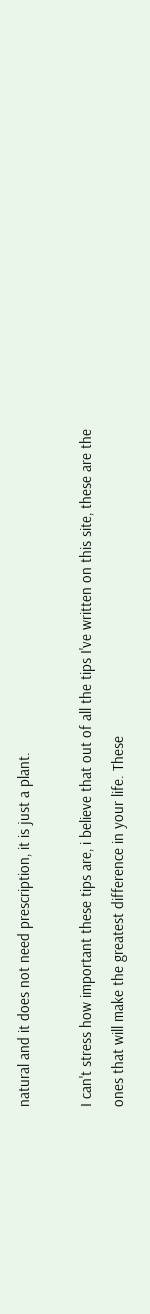natural and it does not need prescription, it is just a plant.

I can't stress how important these tips are, i believe that out of all the tips I've written on this site, these are the ones that will make the greatest difference in your life. These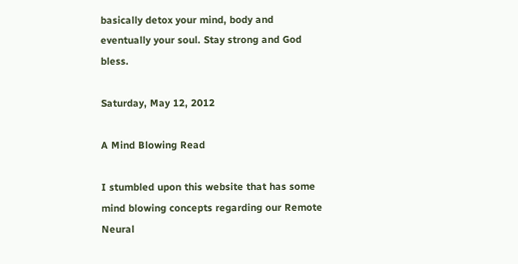basically detox your mind, body and eventually your soul. Stay strong and God bless.

Saturday, May 12, 2012

A Mind Blowing Read

I stumbled upon this website that has some mind blowing concepts regarding our Remote Neural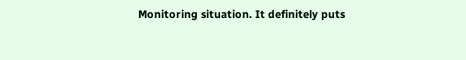Monitoring situation. It definitely puts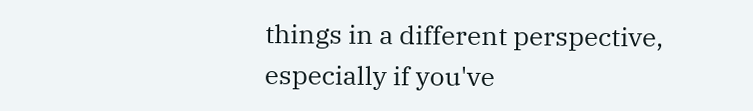things in a different perspective, especially if you've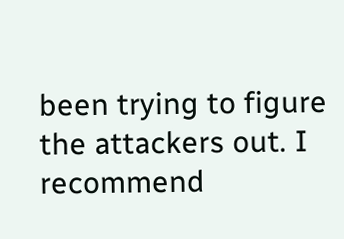been trying to figure the attackers out. I recommend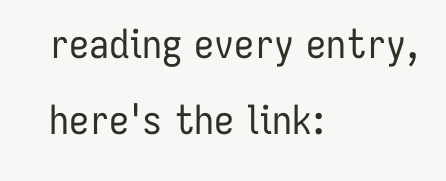reading every entry, here's the link: